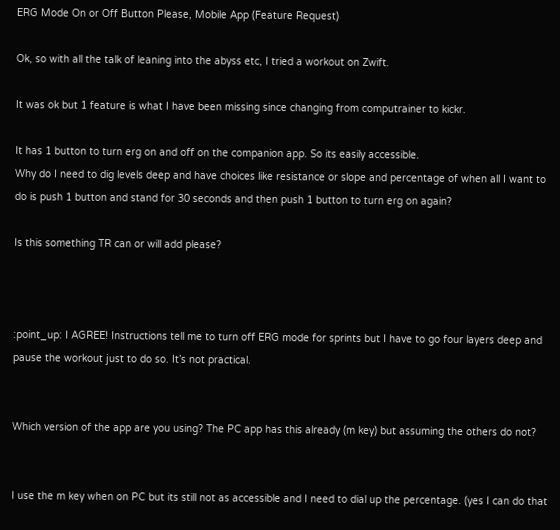ERG Mode On or Off Button Please, Mobile App (Feature Request)

Ok, so with all the talk of leaning into the abyss etc, I tried a workout on Zwift.

It was ok but 1 feature is what I have been missing since changing from computrainer to kickr.

It has 1 button to turn erg on and off on the companion app. So its easily accessible.
Why do I need to dig levels deep and have choices like resistance or slope and percentage of when all I want to do is push 1 button and stand for 30 seconds and then push 1 button to turn erg on again?

Is this something TR can or will add please?



:point_up: I AGREE! Instructions tell me to turn off ERG mode for sprints but I have to go four layers deep and pause the workout just to do so. It’s not practical.


Which version of the app are you using? The PC app has this already (m key) but assuming the others do not?


I use the m key when on PC but its still not as accessible and I need to dial up the percentage. (yes I can do that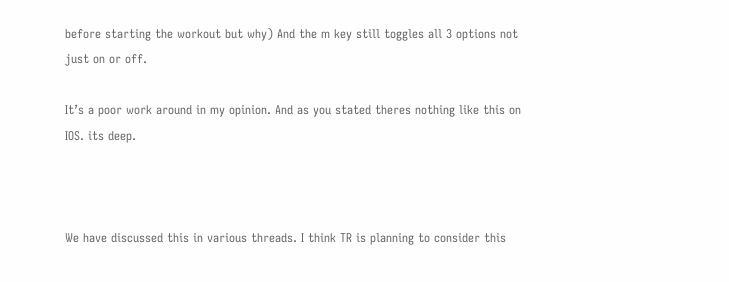before starting the workout but why) And the m key still toggles all 3 options not just on or off.

It’s a poor work around in my opinion. And as you stated theres nothing like this on IOS. its deep.



We have discussed this in various threads. I think TR is planning to consider this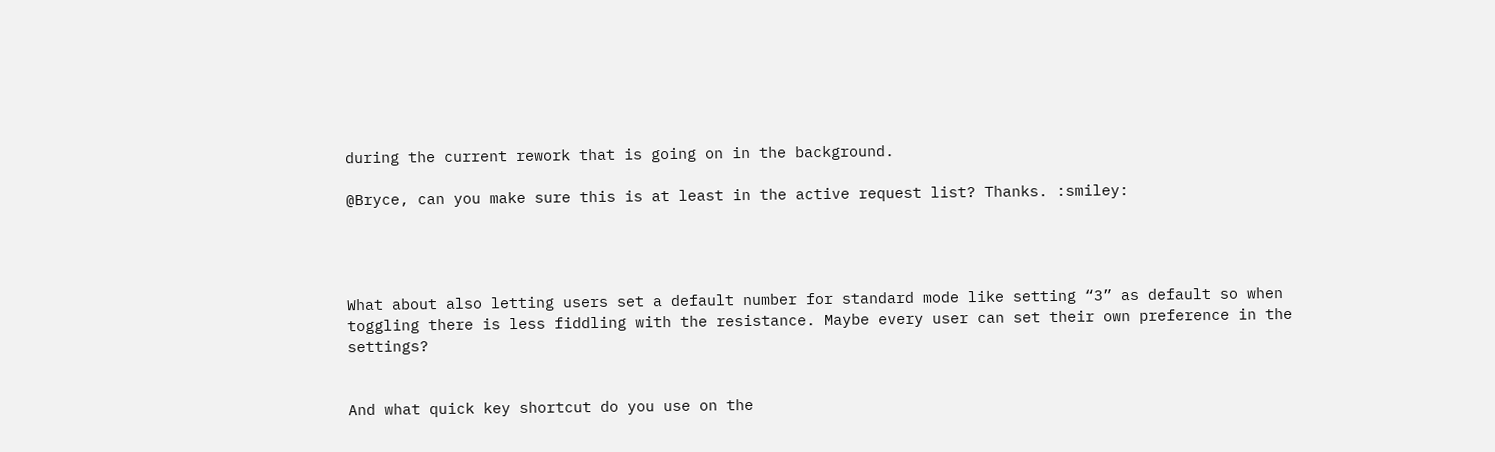during the current rework that is going on in the background.

@Bryce, can you make sure this is at least in the active request list? Thanks. :smiley:




What about also letting users set a default number for standard mode like setting “3” as default so when toggling there is less fiddling with the resistance. Maybe every user can set their own preference in the settings?


And what quick key shortcut do you use on the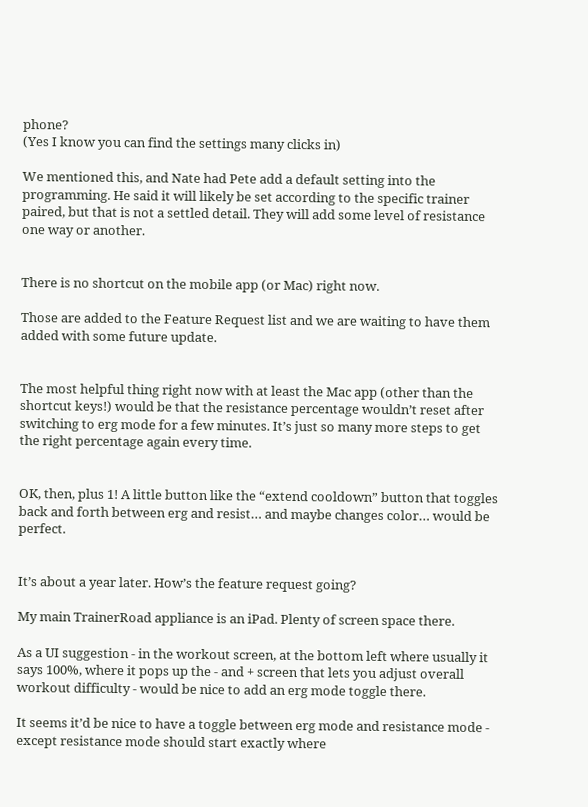phone?
(Yes I know you can find the settings many clicks in)

We mentioned this, and Nate had Pete add a default setting into the programming. He said it will likely be set according to the specific trainer paired, but that is not a settled detail. They will add some level of resistance one way or another.


There is no shortcut on the mobile app (or Mac) right now.

Those are added to the Feature Request list and we are waiting to have them added with some future update.


The most helpful thing right now with at least the Mac app (other than the shortcut keys!) would be that the resistance percentage wouldn’t reset after switching to erg mode for a few minutes. It’s just so many more steps to get the right percentage again every time.


OK, then, plus 1! A little button like the “extend cooldown” button that toggles back and forth between erg and resist… and maybe changes color… would be perfect.


It’s about a year later. How’s the feature request going?

My main TrainerRoad appliance is an iPad. Plenty of screen space there.

As a UI suggestion - in the workout screen, at the bottom left where usually it says 100%, where it pops up the - and + screen that lets you adjust overall workout difficulty - would be nice to add an erg mode toggle there.

It seems it’d be nice to have a toggle between erg mode and resistance mode - except resistance mode should start exactly where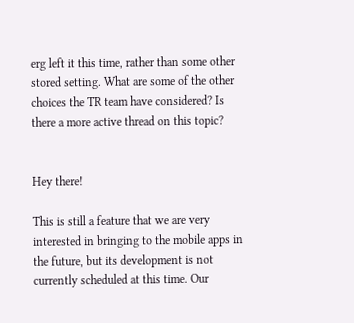erg left it this time, rather than some other stored setting. What are some of the other choices the TR team have considered? Is there a more active thread on this topic?


Hey there!

This is still a feature that we are very interested in bringing to the mobile apps in the future, but its development is not currently scheduled at this time. Our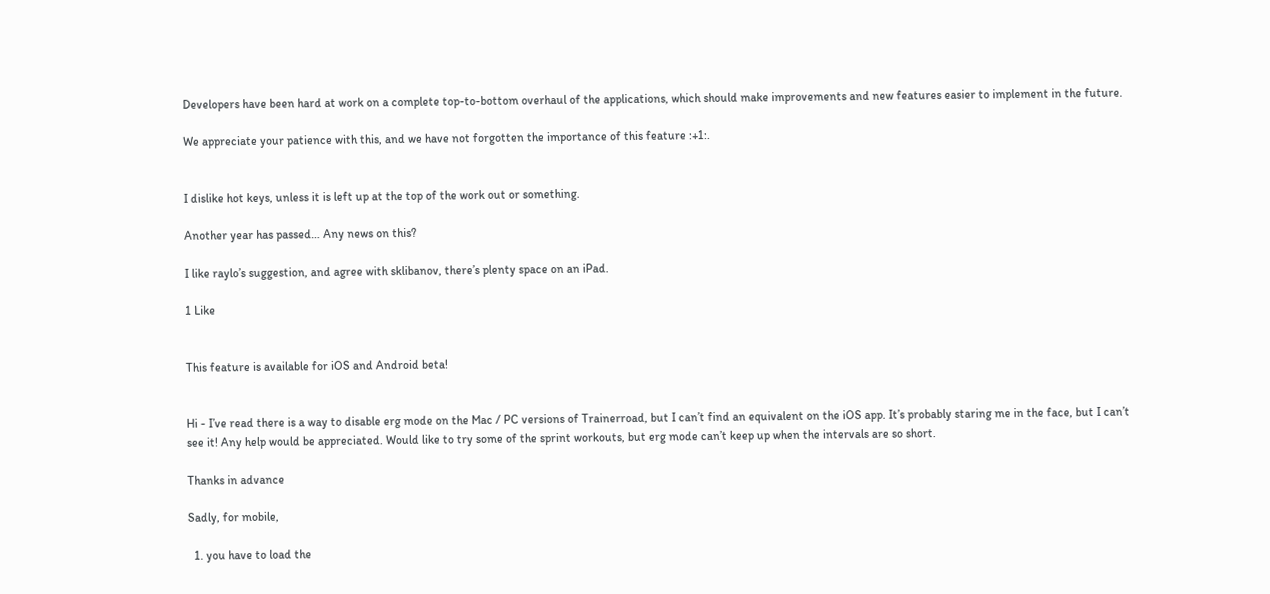Developers have been hard at work on a complete top-to-bottom overhaul of the applications, which should make improvements and new features easier to implement in the future.

We appreciate your patience with this, and we have not forgotten the importance of this feature :+1:.


I dislike hot keys, unless it is left up at the top of the work out or something.

Another year has passed… Any news on this?

I like raylo’s suggestion, and agree with sklibanov, there’s plenty space on an iPad.

1 Like


This feature is available for iOS and Android beta!


Hi - I’ve read there is a way to disable erg mode on the Mac / PC versions of Trainerroad, but I can’t find an equivalent on the iOS app. It’s probably staring me in the face, but I can’t see it! Any help would be appreciated. Would like to try some of the sprint workouts, but erg mode can’t keep up when the intervals are so short.

Thanks in advance

Sadly, for mobile,

  1. you have to load the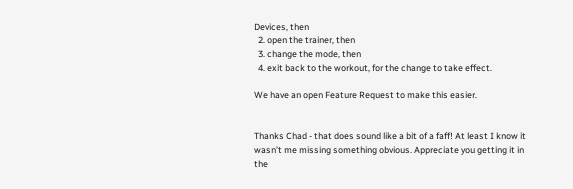Devices, then
  2. open the trainer, then
  3. change the mode, then
  4. exit back to the workout, for the change to take effect.

We have an open Feature Request to make this easier.


Thanks Chad - that does sound like a bit of a faff! At least I know it wasn’t me missing something obvious. Appreciate you getting it in the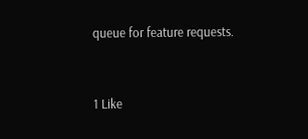queue for feature requests.


1 Like